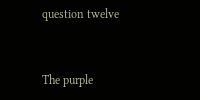question twelve


The purple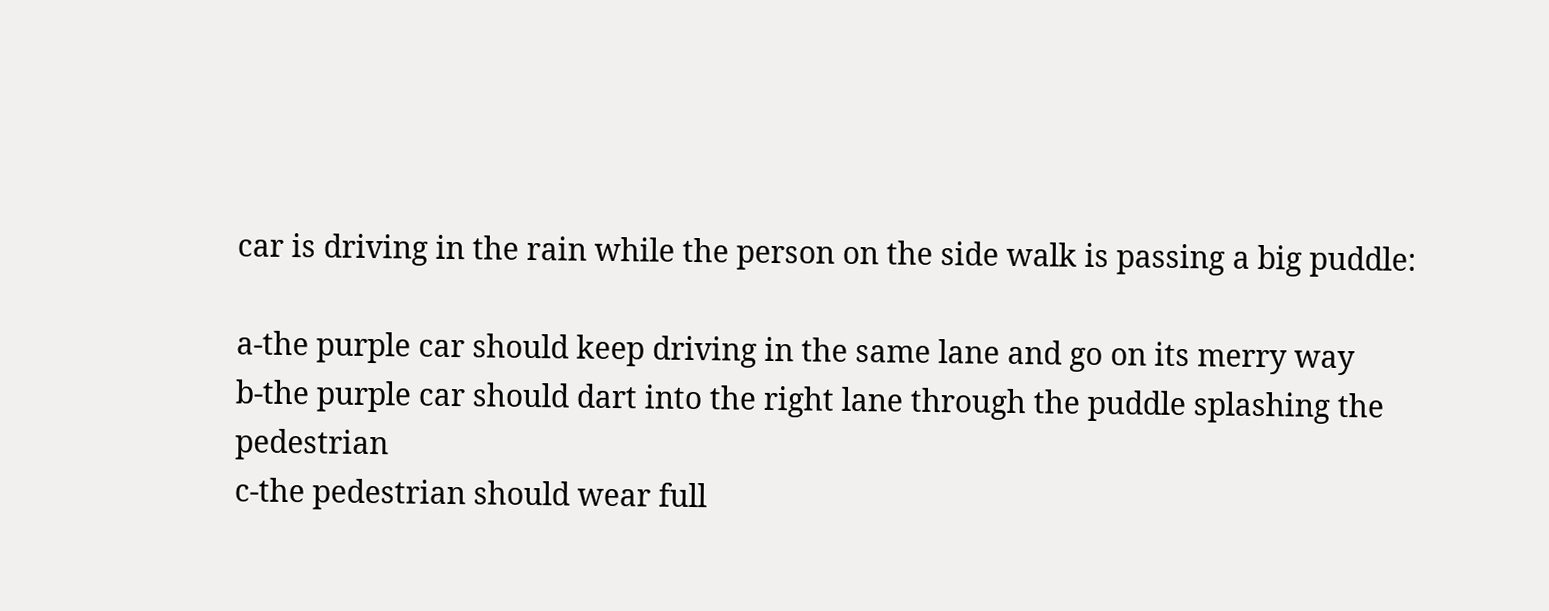car is driving in the rain while the person on the side walk is passing a big puddle:

a-the purple car should keep driving in the same lane and go on its merry way
b-the purple car should dart into the right lane through the puddle splashing the pedestrian
c-the pedestrian should wear full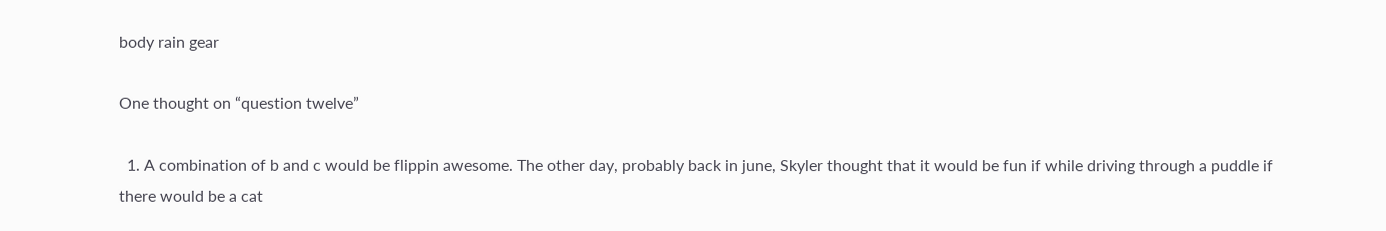body rain gear

One thought on “question twelve”

  1. A combination of b and c would be flippin awesome. The other day, probably back in june, Skyler thought that it would be fun if while driving through a puddle if there would be a cat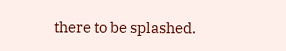there to be splashed.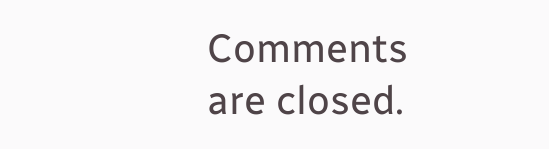Comments are closed.